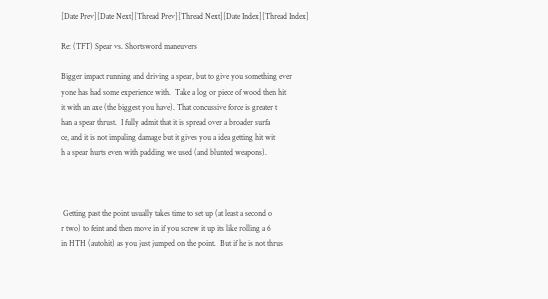[Date Prev][Date Next][Thread Prev][Thread Next][Date Index][Thread Index]

Re: (TFT) Spear vs. Shortsword maneuvers

Bigger impact running and driving a spear, but to give you something ever
yone has had some experience with.  Take a log or piece of wood then hit
it with an axe (the biggest you have). That concussive force is greater t
han a spear thrust.  I fully admit that it is spread over a broader surfa
ce, and it is not impaling damage but it gives you a idea getting hit wit
h a spear hurts even with padding we used (and blunted weapons).



 Getting past the point usually takes time to set up (at least a second o
r two) to feint and then move in if you screw it up its like rolling a 6
in HTH (autohit) as you just jumped on the point.  But if he is not thrus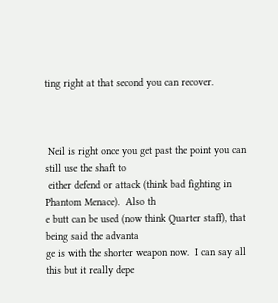ting right at that second you can recover.



 Neil is right once you get past the point you can still use the shaft to
 either defend or attack (think bad fighting in Phantom Menace).  Also th
e butt can be used (now think Quarter staff), that being said the advanta
ge is with the shorter weapon now.  I can say all this but it really depe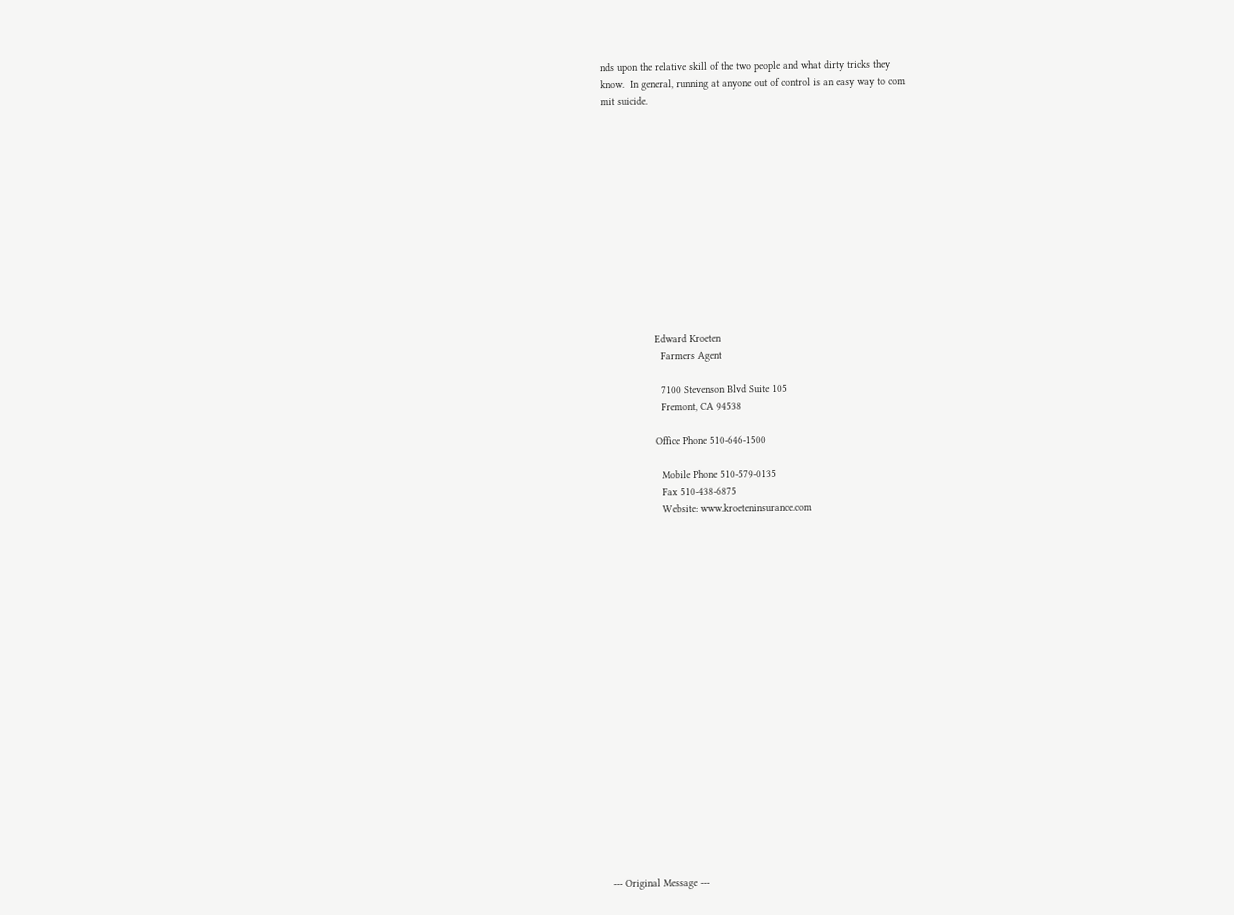nds upon the relative skill of the two people and what dirty tricks they
know.  In general, running at anyone out of control is an easy way to com
mit suicide.













                 Edward Kroeten
                   Farmers Agent

                   7100 Stevenson Blvd Suite 105
                   Fremont, CA 94538

                 Office Phone 510-646-1500

                   Mobile Phone 510-579-0135
                   Fax 510-438-6875
                   Website: www.kroeteninsurance.com





















 --- Original Message ---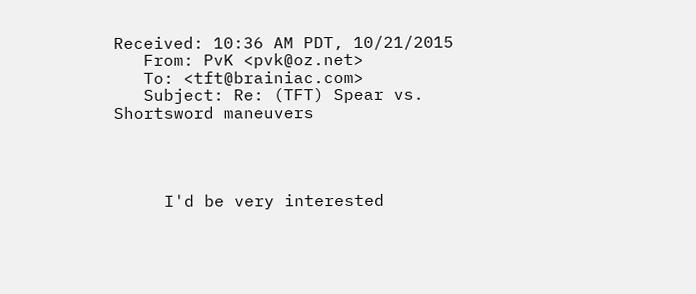Received: 10:36 AM PDT, 10/21/2015
   From: PvK <pvk@oz.net>
   To: <tft@brainiac.com>
   Subject: Re: (TFT) Spear vs. Shortsword maneuvers




     I'd be very interested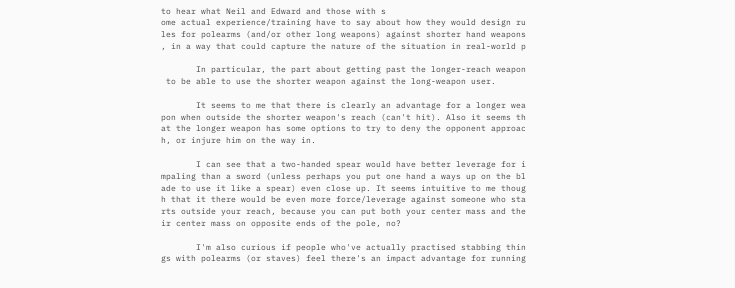to hear what Neil and Edward and those with s
ome actual experience/training have to say about how they would design ru
les for polearms (and/or other long weapons) against shorter hand weapons
, in a way that could capture the nature of the situation in real-world p

       In particular, the part about getting past the longer-reach weapon
 to be able to use the shorter weapon against the long-weapon user.

       It seems to me that there is clearly an advantage for a longer wea
pon when outside the shorter weapon's reach (can't hit). Also it seems th
at the longer weapon has some options to try to deny the opponent approac
h, or injure him on the way in.

       I can see that a two-handed spear would have better leverage for i
mpaling than a sword (unless perhaps you put one hand a ways up on the bl
ade to use it like a spear) even close up. It seems intuitive to me thoug
h that it there would be even more force/leverage against someone who sta
rts outside your reach, because you can put both your center mass and the
ir center mass on opposite ends of the pole, no?

       I'm also curious if people who've actually practised stabbing thin
gs with polearms (or staves) feel there's an impact advantage for running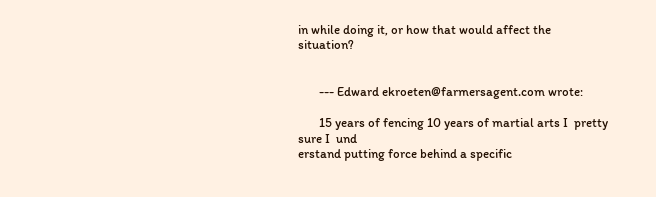in while doing it, or how that would affect the situation?


       --- Edward ekroeten@farmersagent.com wrote:

       15 years of fencing 10 years of martial arts I  pretty sure I  und
erstand putting force behind a specific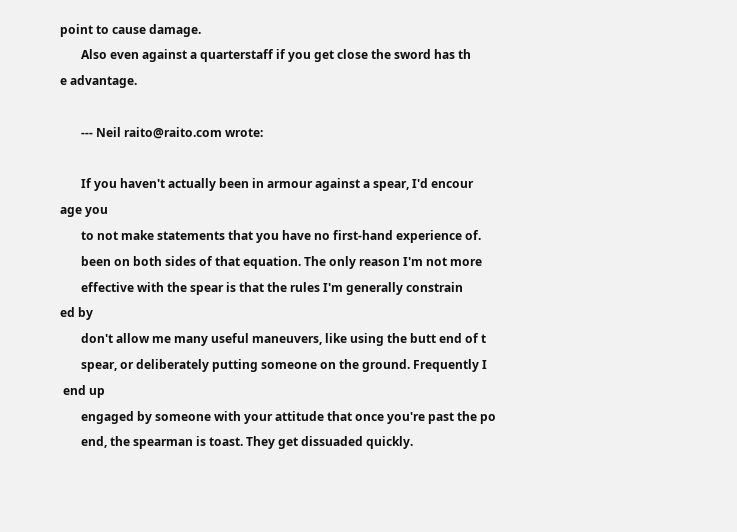point to cause damage.
       Also even against a quarterstaff if you get close the sword has th
e advantage.

       --- Neil raito@raito.com wrote:

       If you haven't actually been in armour against a spear, I'd encour
age you
       to not make statements that you have no first-hand experience of.
       been on both sides of that equation. The only reason I'm not more
       effective with the spear is that the rules I'm generally constrain
ed by
       don't allow me many useful maneuvers, like using the butt end of t
       spear, or deliberately putting someone on the ground. Frequently I
 end up
       engaged by someone with your attitude that once you're past the po
       end, the spearman is toast. They get dissuaded quickly.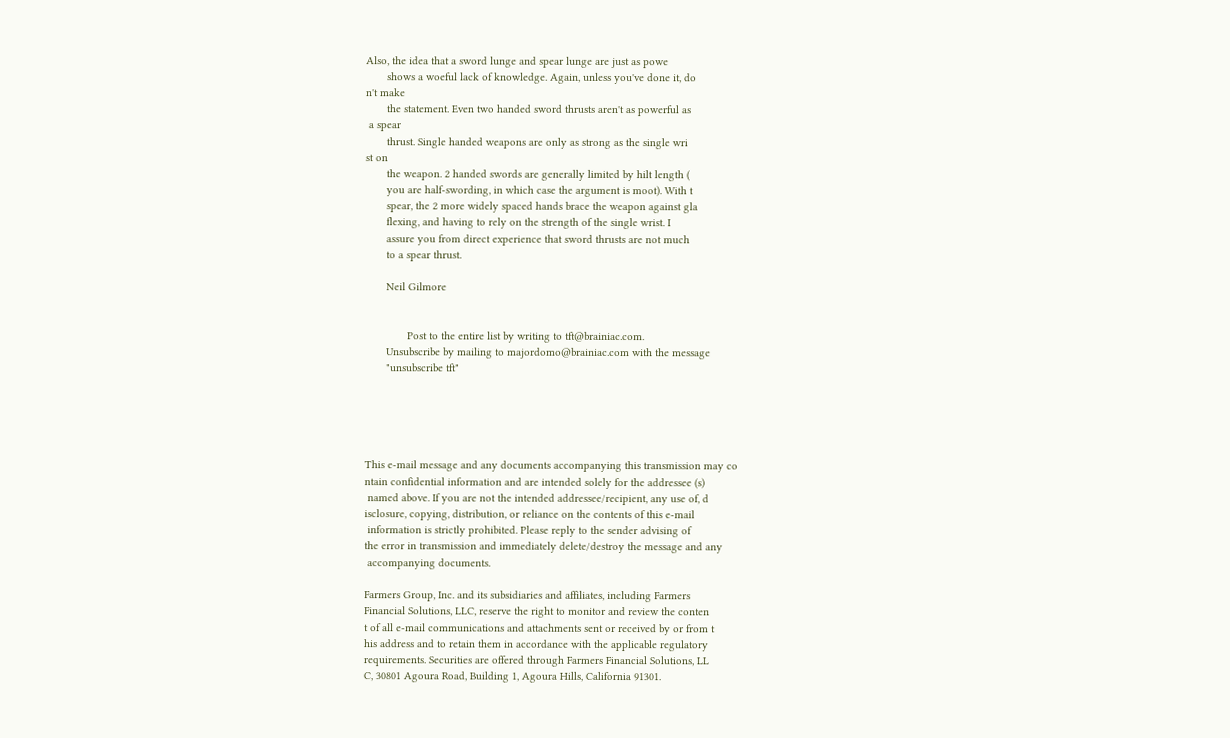Also, the idea that a sword lunge and spear lunge are just as powe
       shows a woeful lack of knowledge. Again, unless you've done it, do
n't make
       the statement. Even two handed sword thrusts aren't as powerful as
 a spear
       thrust. Single handed weapons are only as strong as the single wri
st on
       the weapon. 2 handed swords are generally limited by hilt length (
       you are half-swording, in which case the argument is moot). With t
       spear, the 2 more widely spaced hands brace the weapon against gla
       flexing, and having to rely on the strength of the single wrist. I
       assure you from direct experience that sword thrusts are not much
       to a spear thrust.

       Neil Gilmore


              Post to the entire list by writing to tft@brainiac.com.
       Unsubscribe by mailing to majordomo@brainiac.com with the message
       "unsubscribe tft"





This e-mail message and any documents accompanying this transmission may co
ntain confidential information and are intended solely for the addressee (s)
 named above. If you are not the intended addressee/recipient, any use of, d
isclosure, copying, distribution, or reliance on the contents of this e-mail
 information is strictly prohibited. Please reply to the sender advising of
the error in transmission and immediately delete/destroy the message and any
 accompanying documents.

Farmers Group, Inc. and its subsidiaries and affiliates, including Farmers
Financial Solutions, LLC, reserve the right to monitor and review the conten
t of all e-mail communications and attachments sent or received by or from t
his address and to retain them in accordance with the applicable regulatory
requirements. Securities are offered through Farmers Financial Solutions, LL
C, 30801 Agoura Road, Building 1, Agoura Hills, California 91301.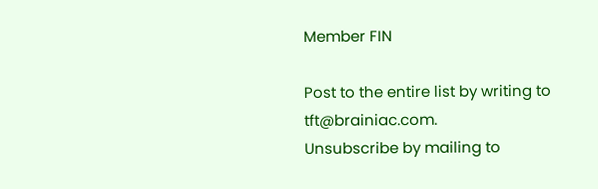Member FIN

Post to the entire list by writing to tft@brainiac.com.
Unsubscribe by mailing to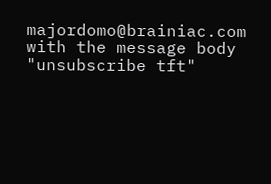majordomo@brainiac.com with the message body
"unsubscribe tft"